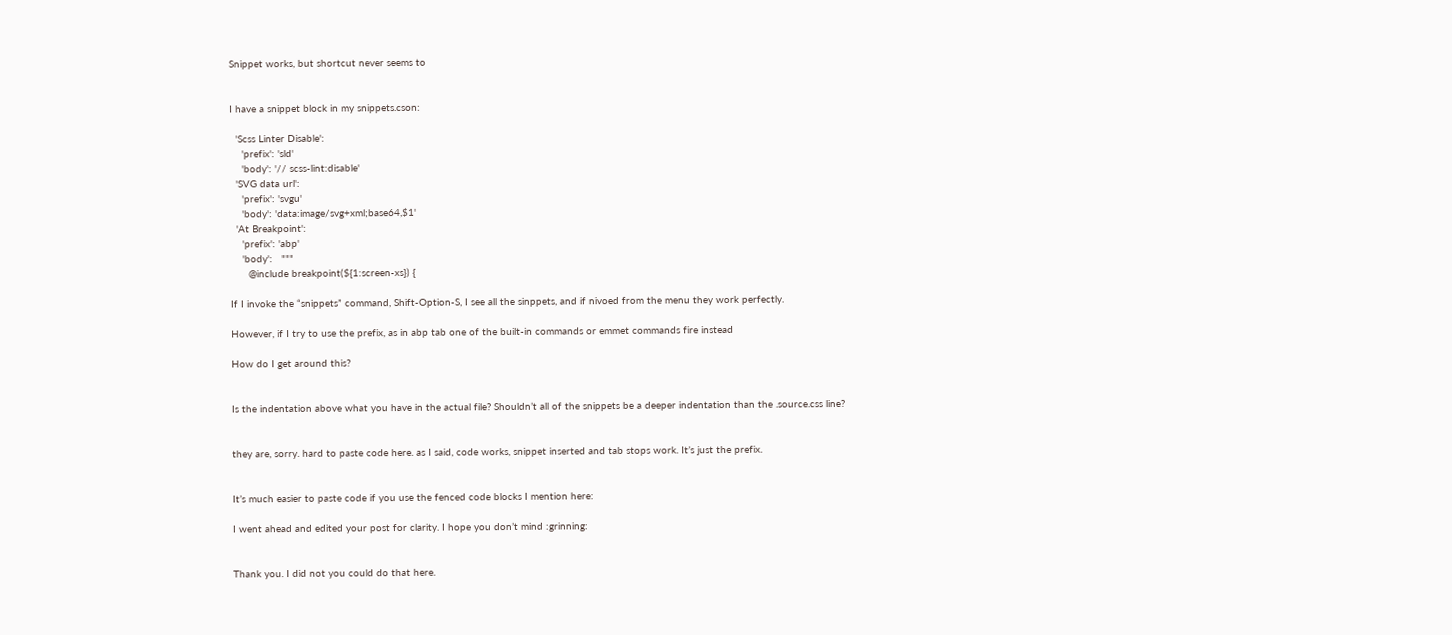Snippet works, but shortcut never seems to


I have a snippet block in my snippets.cson:

  'Scss Linter Disable':
    'prefix': 'sld'
    'body': '// scss-lint:disable'
  'SVG data url':
    'prefix': 'svgu'
    'body': 'data:image/svg+xml;base64,$1'
  'At Breakpoint':
    'prefix': 'abp'
    'body':   """
      @include breakpoint(${1:screen-xs}) {

If I invoke the “snippets” command, Shift-Option-S, I see all the sinppets, and if nivoed from the menu they work perfectly.

However, if I try to use the prefix, as in abp tab one of the built-in commands or emmet commands fire instead

How do I get around this?


Is the indentation above what you have in the actual file? Shouldn’t all of the snippets be a deeper indentation than the .source.css line?


they are, sorry. hard to paste code here. as I said, code works, snippet inserted and tab stops work. It’s just the prefix.


It’s much easier to paste code if you use the fenced code blocks I mention here:

I went ahead and edited your post for clarity. I hope you don’t mind :grinning:


Thank you. I did not you could do that here.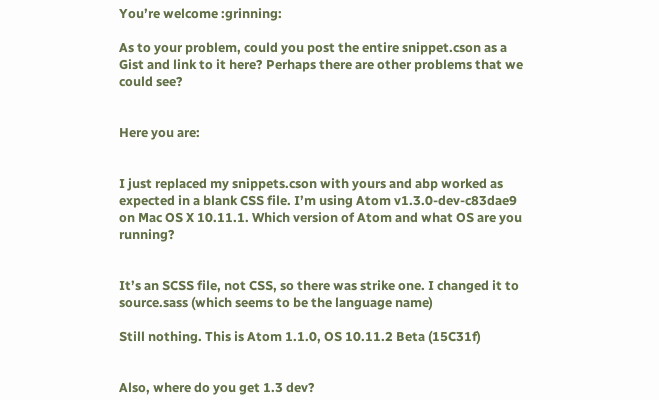You’re welcome :grinning:

As to your problem, could you post the entire snippet.cson as a Gist and link to it here? Perhaps there are other problems that we could see?


Here you are:


I just replaced my snippets.cson with yours and abp worked as expected in a blank CSS file. I’m using Atom v1.3.0-dev-c83dae9 on Mac OS X 10.11.1. Which version of Atom and what OS are you running?


It’s an SCSS file, not CSS, so there was strike one. I changed it to source.sass (which seems to be the language name)

Still nothing. This is Atom 1.1.0, OS 10.11.2 Beta (15C31f)


Also, where do you get 1.3 dev?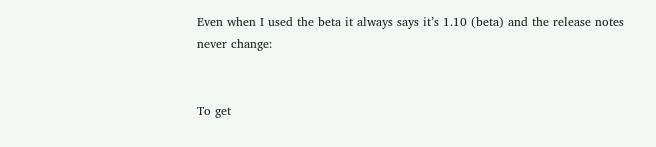Even when I used the beta it always says it’s 1.10 (beta) and the release notes never change:


To get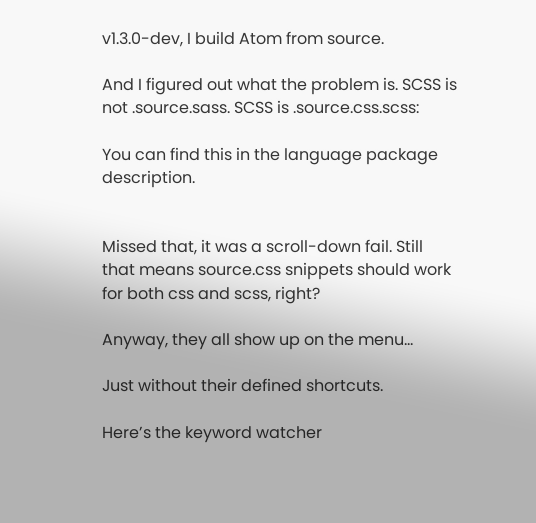v1.3.0-dev, I build Atom from source.

And I figured out what the problem is. SCSS is not .source.sass. SCSS is .source.css.scss:

You can find this in the language package description.


Missed that, it was a scroll-down fail. Still that means source.css snippets should work for both css and scss, right?

Anyway, they all show up on the menu…

Just without their defined shortcuts.

Here’s the keyword watcher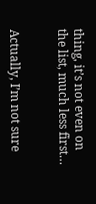thing, it’s not even on the list, much less first…


Actually, I’m not sure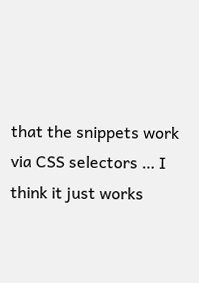that the snippets work via CSS selectors … I think it just works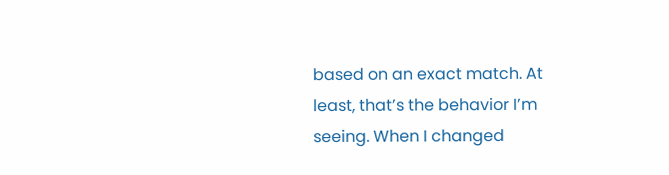based on an exact match. At least, that’s the behavior I’m seeing. When I changed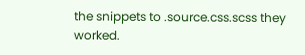the snippets to .source.css.scss they worked.